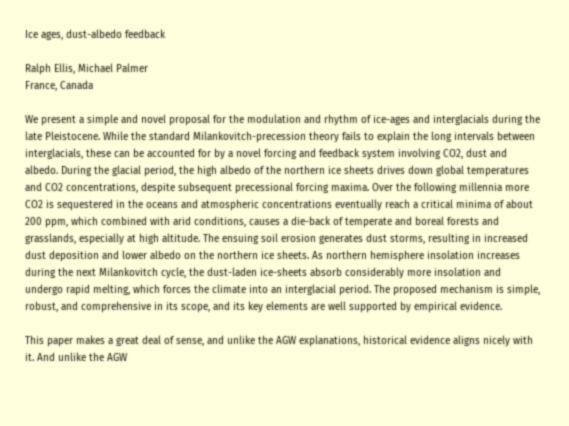Ice ages, dust-albedo feedback

Ralph Ellis, Michael Palmer
France, Canada

We present a simple and novel proposal for the modulation and rhythm of ice-ages and interglacials during the late Pleistocene. While the standard Milankovitch-precession theory fails to explain the long intervals between interglacials, these can be accounted for by a novel forcing and feedback system involving CO2, dust and albedo. During the glacial period, the high albedo of the northern ice sheets drives down global temperatures and CO2 concentrations, despite subsequent precessional forcing maxima. Over the following millennia more CO2 is sequestered in the oceans and atmospheric concentrations eventually reach a critical minima of about 200 ppm, which combined with arid conditions, causes a die-back of temperate and boreal forests and grasslands, especially at high altitude. The ensuing soil erosion generates dust storms, resulting in increased dust deposition and lower albedo on the northern ice sheets. As northern hemisphere insolation increases during the next Milankovitch cycle, the dust-laden ice-sheets absorb considerably more insolation and undergo rapid melting, which forces the climate into an interglacial period. The proposed mechanism is simple, robust, and comprehensive in its scope, and its key elements are well supported by empirical evidence.

This paper makes a great deal of sense, and unlike the AGW explanations, historical evidence aligns nicely with it. And unlike the AGW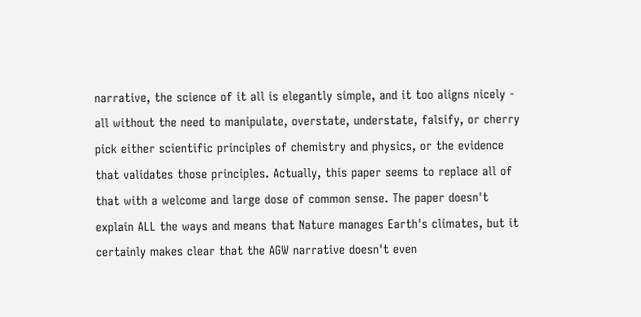narrative, the science of it all is elegantly simple, and it too aligns nicely - all without the need to manipulate, overstate, understate, falsify, or cherry pick either scientific principles of chemistry and physics, or the evidence that validates those principles. Actually, this paper seems to replace all of that with a welcome and large dose of common sense. The paper doesn't explain ALL the ways and means that Nature manages Earth's climates, but it certainly makes clear that the AGW narrative doesn't even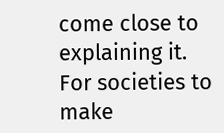come close to explaining it. For societies to make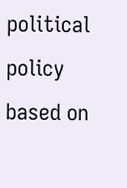political policy based on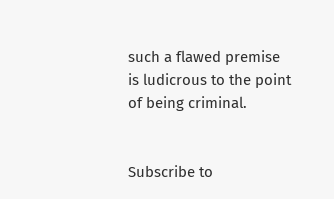such a flawed premise is ludicrous to the point of being criminal.


Subscribe to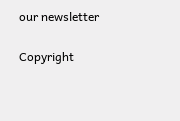our newsletter

Copyright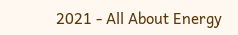2021 - All About Energy